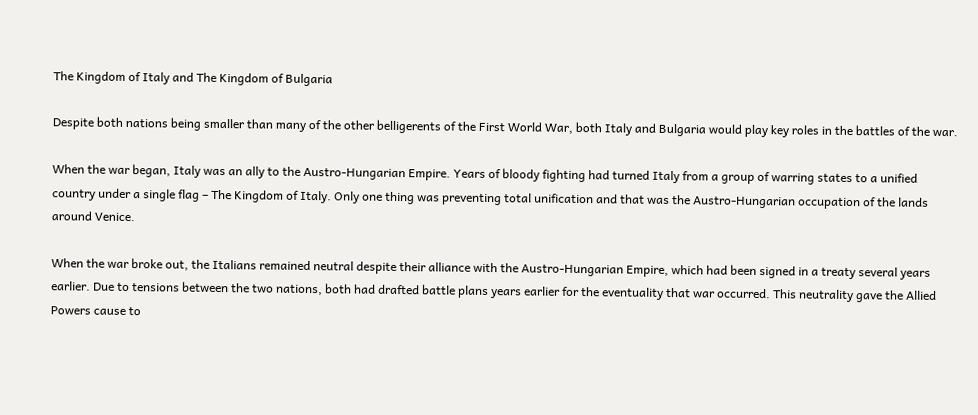The Kingdom of Italy and The Kingdom of Bulgaria

Despite both nations being smaller than many of the other belligerents of the First World War, both Italy and Bulgaria would play key roles in the battles of the war.

When the war began, Italy was an ally to the Austro-Hungarian Empire. Years of bloody fighting had turned Italy from a group of warring states to a unified country under a single flag – The Kingdom of Italy. Only one thing was preventing total unification and that was the Austro-Hungarian occupation of the lands around Venice.

When the war broke out, the Italians remained neutral despite their alliance with the Austro-Hungarian Empire, which had been signed in a treaty several years earlier. Due to tensions between the two nations, both had drafted battle plans years earlier for the eventuality that war occurred. This neutrality gave the Allied Powers cause to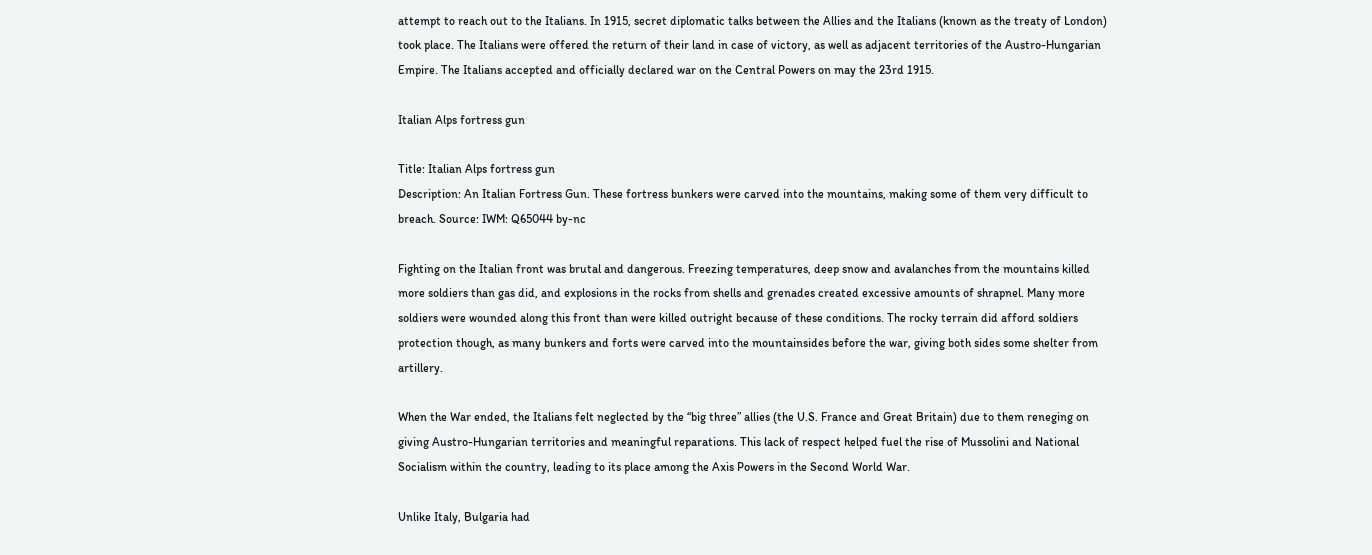attempt to reach out to the Italians. In 1915, secret diplomatic talks between the Allies and the Italians (known as the treaty of London) took place. The Italians were offered the return of their land in case of victory, as well as adjacent territories of the Austro-Hungarian Empire. The Italians accepted and officially declared war on the Central Powers on may the 23rd 1915.

Italian Alps fortress gun

Title: Italian Alps fortress gun
Description: An Italian Fortress Gun. These fortress bunkers were carved into the mountains, making some of them very difficult to breach. Source: IWM: Q65044 by-nc

Fighting on the Italian front was brutal and dangerous. Freezing temperatures, deep snow and avalanches from the mountains killed more soldiers than gas did, and explosions in the rocks from shells and grenades created excessive amounts of shrapnel. Many more soldiers were wounded along this front than were killed outright because of these conditions. The rocky terrain did afford soldiers protection though, as many bunkers and forts were carved into the mountainsides before the war, giving both sides some shelter from artillery.

When the War ended, the Italians felt neglected by the “big three” allies (the U.S. France and Great Britain) due to them reneging on giving Austro-Hungarian territories and meaningful reparations. This lack of respect helped fuel the rise of Mussolini and National Socialism within the country, leading to its place among the Axis Powers in the Second World War.

Unlike Italy, Bulgaria had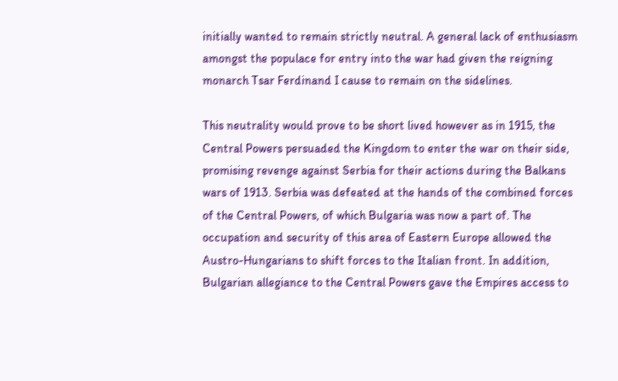initially wanted to remain strictly neutral. A general lack of enthusiasm amongst the populace for entry into the war had given the reigning monarch Tsar Ferdinand I cause to remain on the sidelines.

This neutrality would prove to be short lived however as in 1915, the Central Powers persuaded the Kingdom to enter the war on their side, promising revenge against Serbia for their actions during the Balkans wars of 1913. Serbia was defeated at the hands of the combined forces of the Central Powers, of which Bulgaria was now a part of. The occupation and security of this area of Eastern Europe allowed the Austro-Hungarians to shift forces to the Italian front. In addition, Bulgarian allegiance to the Central Powers gave the Empires access to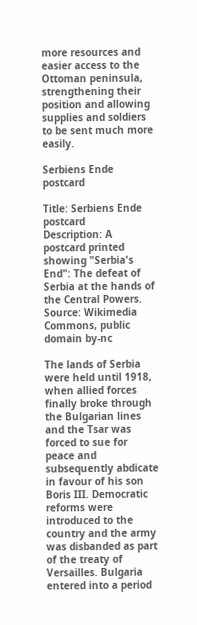more resources and easier access to the Ottoman peninsula, strengthening their position and allowing supplies and soldiers to be sent much more easily.

Serbiens Ende postcard

Title: Serbiens Ende postcard
Description: A postcard printed showing "Serbia's End": The defeat of Serbia at the hands of the Central Powers. Source: Wikimedia Commons, public domain by-nc

The lands of Serbia were held until 1918, when allied forces finally broke through the Bulgarian lines and the Tsar was forced to sue for peace and subsequently abdicate in favour of his son Boris III. Democratic reforms were introduced to the country and the army was disbanded as part of the treaty of Versailles. Bulgaria entered into a period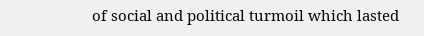of social and political turmoil which lasted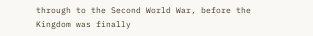through to the Second World War, before the Kingdom was finally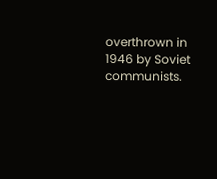overthrown in 1946 by Soviet communists.